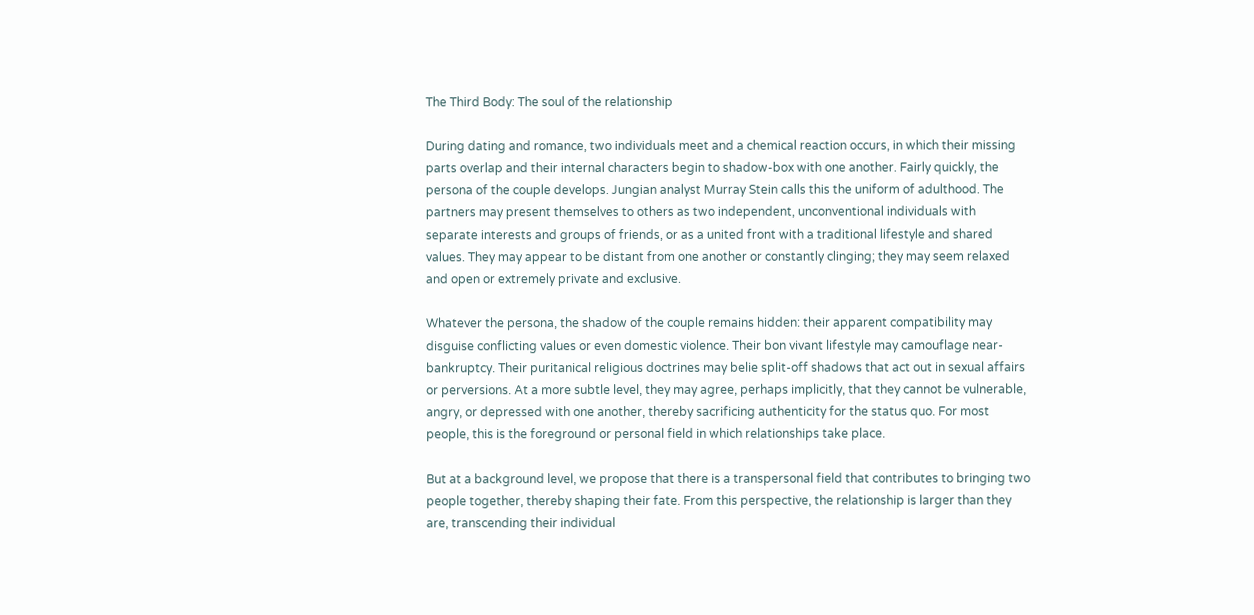The Third Body: The soul of the relationship

During dating and romance, two individuals meet and a chemical reaction occurs, in which their missing parts overlap and their internal characters begin to shadow-box with one another. Fairly quickly, the persona of the couple develops. Jungian analyst Murray Stein calls this the uniform of adulthood. The partners may present themselves to others as two independent, unconventional individuals with separate interests and groups of friends, or as a united front with a traditional lifestyle and shared values. They may appear to be distant from one another or constantly clinging; they may seem relaxed and open or extremely private and exclusive.

Whatever the persona, the shadow of the couple remains hidden: their apparent compatibility may disguise conflicting values or even domestic violence. Their bon vivant lifestyle may camouflage near-bankruptcy. Their puritanical religious doctrines may belie split-off shadows that act out in sexual affairs or perversions. At a more subtle level, they may agree, perhaps implicitly, that they cannot be vulnerable, angry, or depressed with one another, thereby sacrificing authenticity for the status quo. For most people, this is the foreground or personal field in which relationships take place.

But at a background level, we propose that there is a transpersonal field that contributes to bringing two people together, thereby shaping their fate. From this perspective, the relationship is larger than they are, transcending their individual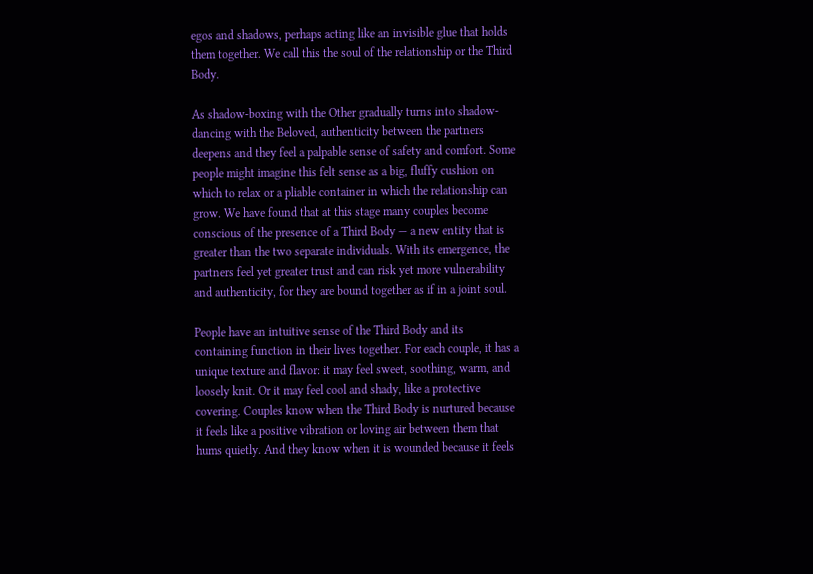egos and shadows, perhaps acting like an invisible glue that holds them together. We call this the soul of the relationship or the Third Body.

As shadow-boxing with the Other gradually turns into shadow-dancing with the Beloved, authenticity between the partners deepens and they feel a palpable sense of safety and comfort. Some people might imagine this felt sense as a big, fluffy cushion on which to relax or a pliable container in which the relationship can grow. We have found that at this stage many couples become conscious of the presence of a Third Body — a new entity that is greater than the two separate individuals. With its emergence, the partners feel yet greater trust and can risk yet more vulnerability and authenticity, for they are bound together as if in a joint soul.

People have an intuitive sense of the Third Body and its containing function in their lives together. For each couple, it has a unique texture and flavor: it may feel sweet, soothing, warm, and loosely knit. Or it may feel cool and shady, like a protective covering. Couples know when the Third Body is nurtured because it feels like a positive vibration or loving air between them that hums quietly. And they know when it is wounded because it feels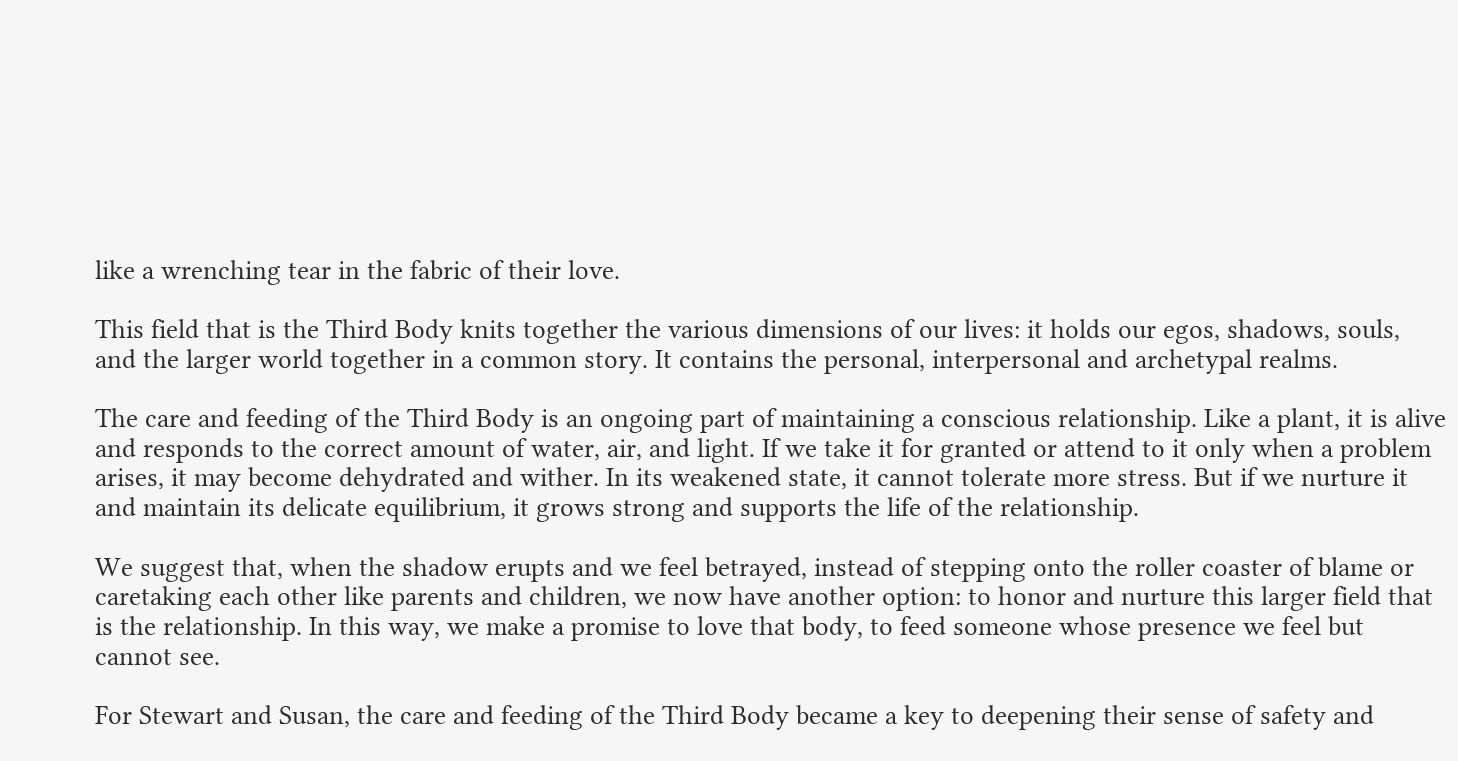like a wrenching tear in the fabric of their love.

This field that is the Third Body knits together the various dimensions of our lives: it holds our egos, shadows, souls, and the larger world together in a common story. It contains the personal, interpersonal and archetypal realms.

The care and feeding of the Third Body is an ongoing part of maintaining a conscious relationship. Like a plant, it is alive and responds to the correct amount of water, air, and light. If we take it for granted or attend to it only when a problem arises, it may become dehydrated and wither. In its weakened state, it cannot tolerate more stress. But if we nurture it and maintain its delicate equilibrium, it grows strong and supports the life of the relationship.

We suggest that, when the shadow erupts and we feel betrayed, instead of stepping onto the roller coaster of blame or caretaking each other like parents and children, we now have another option: to honor and nurture this larger field that is the relationship. In this way, we make a promise to love that body, to feed someone whose presence we feel but cannot see.

For Stewart and Susan, the care and feeding of the Third Body became a key to deepening their sense of safety and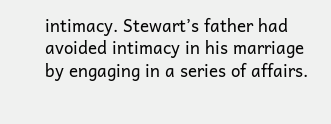intimacy. Stewart’s father had avoided intimacy in his marriage by engaging in a series of affairs.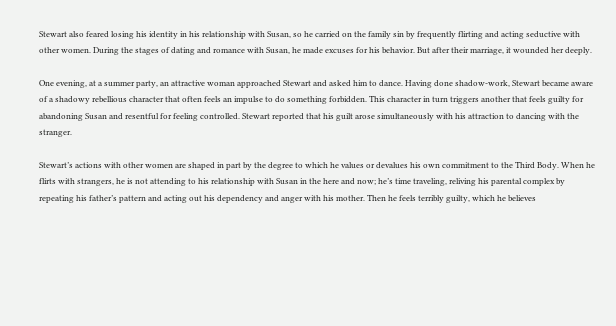Stewart also feared losing his identity in his relationship with Susan, so he carried on the family sin by frequently flirting and acting seductive with other women. During the stages of dating and romance with Susan, he made excuses for his behavior. But after their marriage, it wounded her deeply.

One evening, at a summer party, an attractive woman approached Stewart and asked him to dance. Having done shadow-work, Stewart became aware of a shadowy rebellious character that often feels an impulse to do something forbidden. This character in turn triggers another that feels guilty for abandoning Susan and resentful for feeling controlled. Stewart reported that his guilt arose simultaneously with his attraction to dancing with the stranger.

Stewart’s actions with other women are shaped in part by the degree to which he values or devalues his own commitment to the Third Body. When he flirts with strangers, he is not attending to his relationship with Susan in the here and now; he’s time traveling, reliving his parental complex by repeating his father’s pattern and acting out his dependency and anger with his mother. Then he feels terribly guilty, which he believes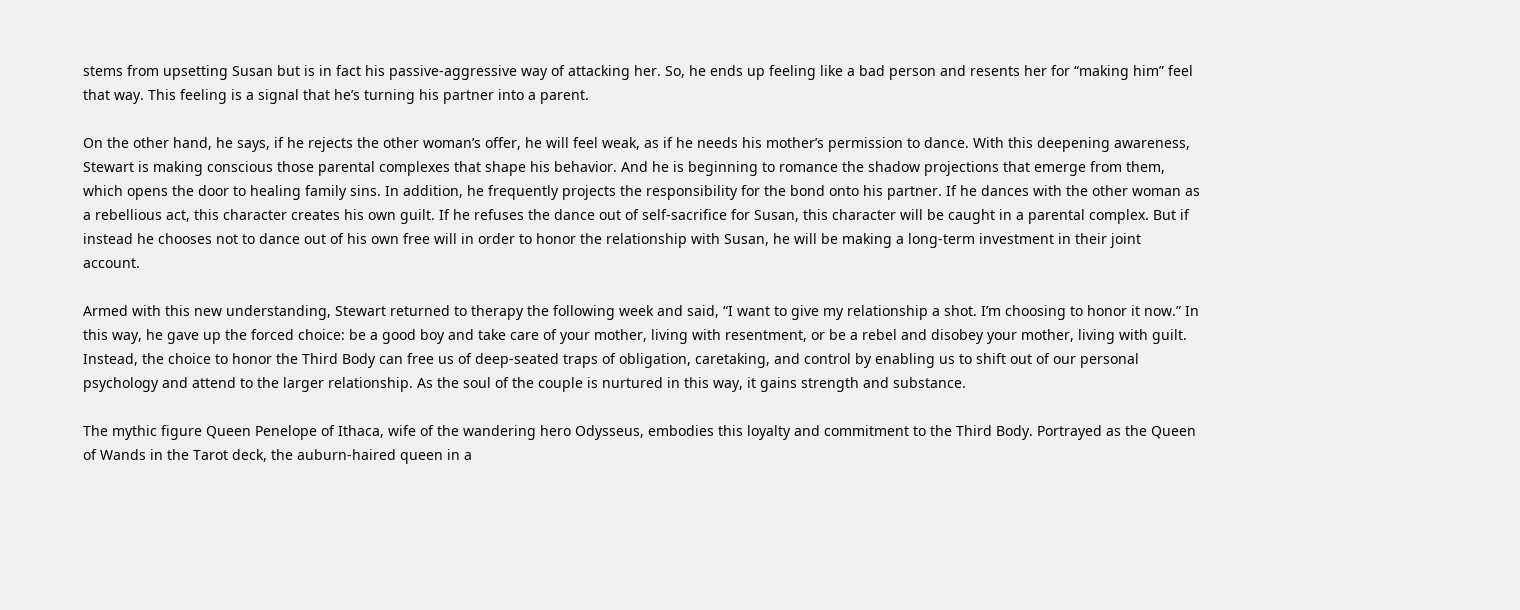stems from upsetting Susan but is in fact his passive-aggressive way of attacking her. So, he ends up feeling like a bad person and resents her for “making him” feel that way. This feeling is a signal that he’s turning his partner into a parent.

On the other hand, he says, if he rejects the other woman’s offer, he will feel weak, as if he needs his mother’s permission to dance. With this deepening awareness, Stewart is making conscious those parental complexes that shape his behavior. And he is beginning to romance the shadow projections that emerge from them, which opens the door to healing family sins. In addition, he frequently projects the responsibility for the bond onto his partner. If he dances with the other woman as a rebellious act, this character creates his own guilt. If he refuses the dance out of self-sacrifice for Susan, this character will be caught in a parental complex. But if instead he chooses not to dance out of his own free will in order to honor the relationship with Susan, he will be making a long-term investment in their joint account.

Armed with this new understanding, Stewart returned to therapy the following week and said, “I want to give my relationship a shot. I’m choosing to honor it now.” In this way, he gave up the forced choice: be a good boy and take care of your mother, living with resentment, or be a rebel and disobey your mother, living with guilt. Instead, the choice to honor the Third Body can free us of deep-seated traps of obligation, caretaking, and control by enabling us to shift out of our personal psychology and attend to the larger relationship. As the soul of the couple is nurtured in this way, it gains strength and substance.

The mythic figure Queen Penelope of Ithaca, wife of the wandering hero Odysseus, embodies this loyalty and commitment to the Third Body. Portrayed as the Queen of Wands in the Tarot deck, the auburn-haired queen in a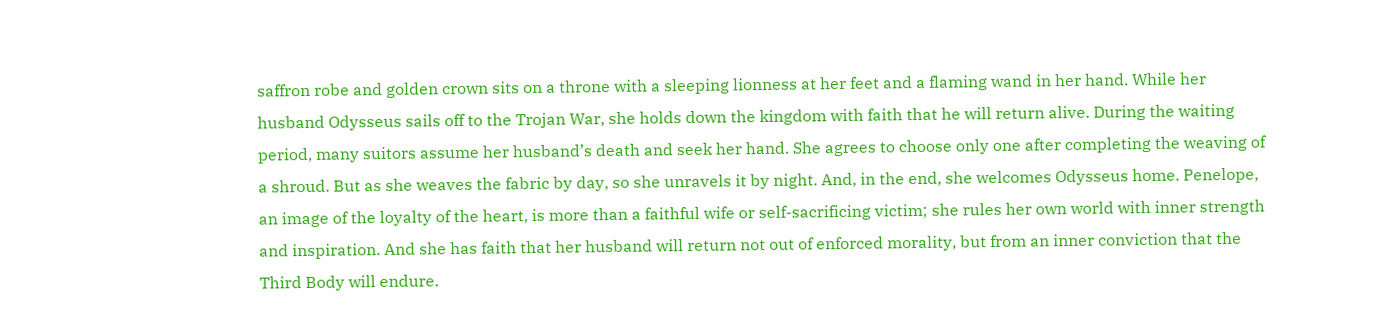saffron robe and golden crown sits on a throne with a sleeping lionness at her feet and a flaming wand in her hand. While her husband Odysseus sails off to the Trojan War, she holds down the kingdom with faith that he will return alive. During the waiting period, many suitors assume her husband’s death and seek her hand. She agrees to choose only one after completing the weaving of a shroud. But as she weaves the fabric by day, so she unravels it by night. And, in the end, she welcomes Odysseus home. Penelope, an image of the loyalty of the heart, is more than a faithful wife or self-sacrificing victim; she rules her own world with inner strength and inspiration. And she has faith that her husband will return not out of enforced morality, but from an inner conviction that the Third Body will endure.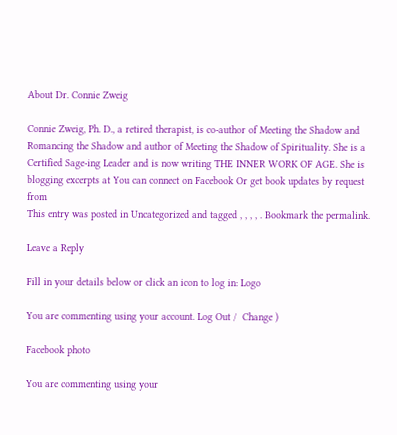About Dr. Connie Zweig

Connie Zweig, Ph. D., a retired therapist, is co-author of Meeting the Shadow and Romancing the Shadow and author of Meeting the Shadow of Spirituality. She is a Certified Sage-ing Leader and is now writing THE INNER WORK OF AGE. She is blogging excerpts at You can connect on Facebook Or get book updates by request from
This entry was posted in Uncategorized and tagged , , , , . Bookmark the permalink.

Leave a Reply

Fill in your details below or click an icon to log in: Logo

You are commenting using your account. Log Out /  Change )

Facebook photo

You are commenting using your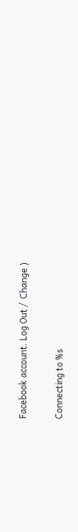Facebook account. Log Out /  Change )

Connecting to %s